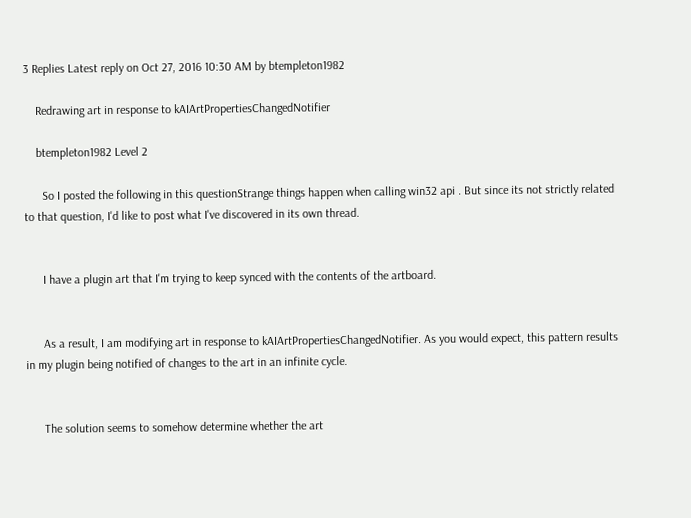3 Replies Latest reply on Oct 27, 2016 10:30 AM by btempleton1982

    Redrawing art in response to kAIArtPropertiesChangedNotifier

    btempleton1982 Level 2

      So I posted the following in this questionStrange things happen when calling win32 api . But since its not strictly related to that question, I'd like to post what I've discovered in its own thread.


      I have a plugin art that I'm trying to keep synced with the contents of the artboard.


      As a result, I am modifying art in response to kAIArtPropertiesChangedNotifier. As you would expect, this pattern results in my plugin being notified of changes to the art in an infinite cycle.


      The solution seems to somehow determine whether the art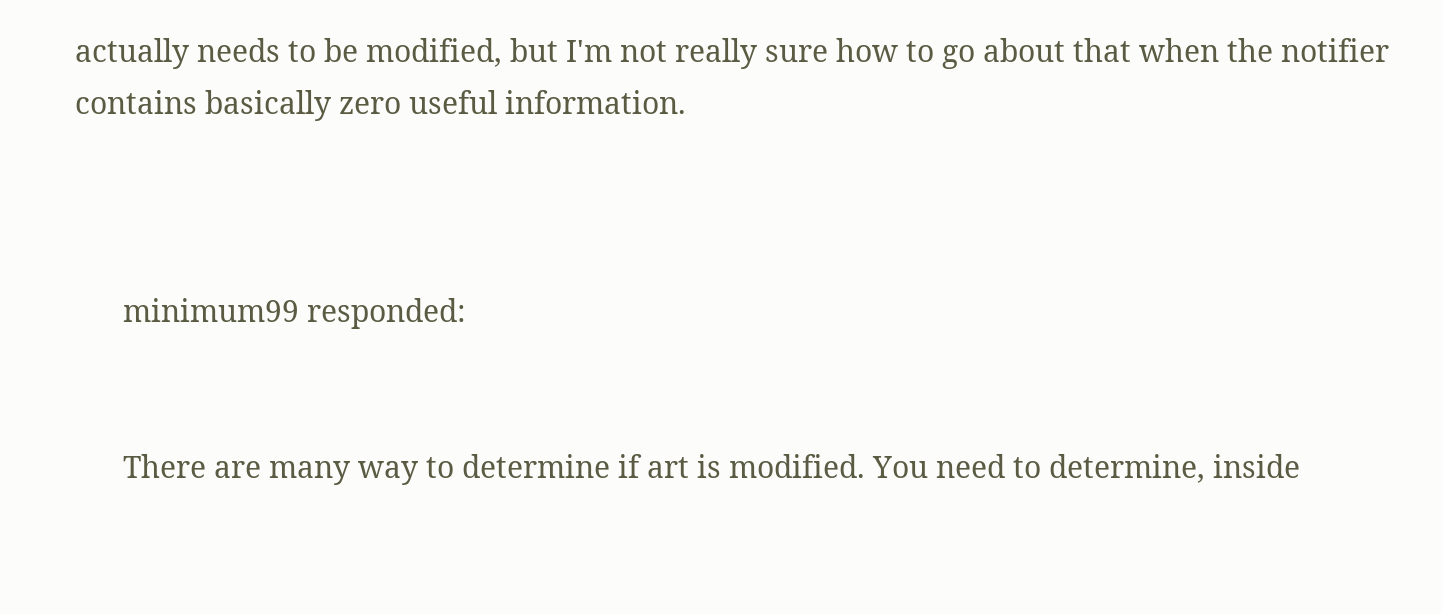actually needs to be modified, but I'm not really sure how to go about that when the notifier contains basically zero useful information.



      minimum99 responded:


      There are many way to determine if art is modified. You need to determine, inside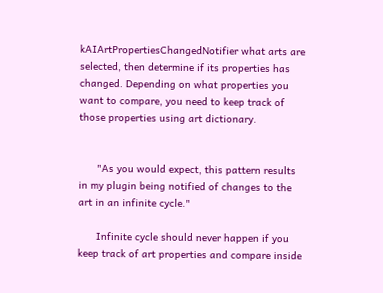kAIArtPropertiesChangedNotifier what arts are selected, then determine if its properties has changed. Depending on what properties you want to compare, you need to keep track of those properties using art dictionary.


      "As you would expect, this pattern results in my plugin being notified of changes to the art in an infinite cycle."

      Infinite cycle should never happen if you keep track of art properties and compare inside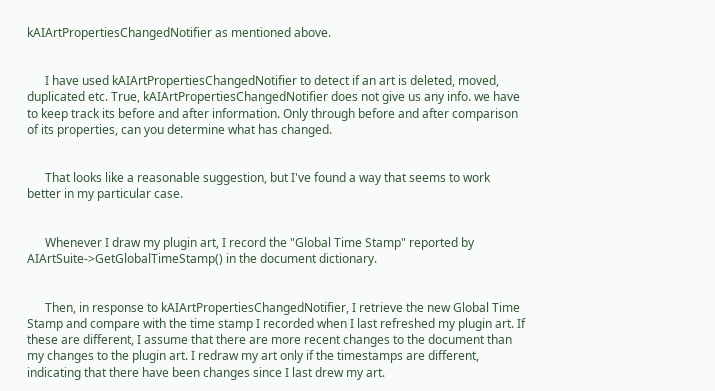kAIArtPropertiesChangedNotifier as mentioned above.


      I have used kAIArtPropertiesChangedNotifier to detect if an art is deleted, moved, duplicated etc. True, kAIArtPropertiesChangedNotifier does not give us any info. we have to keep track its before and after information. Only through before and after comparison of its properties, can you determine what has changed.


      That looks like a reasonable suggestion, but I've found a way that seems to work better in my particular case.


      Whenever I draw my plugin art, I record the "Global Time Stamp" reported by AIArtSuite->GetGlobalTimeStamp() in the document dictionary.


      Then, in response to kAIArtPropertiesChangedNotifier, I retrieve the new Global Time Stamp and compare with the time stamp I recorded when I last refreshed my plugin art. If these are different, I assume that there are more recent changes to the document than my changes to the plugin art. I redraw my art only if the timestamps are different, indicating that there have been changes since I last drew my art.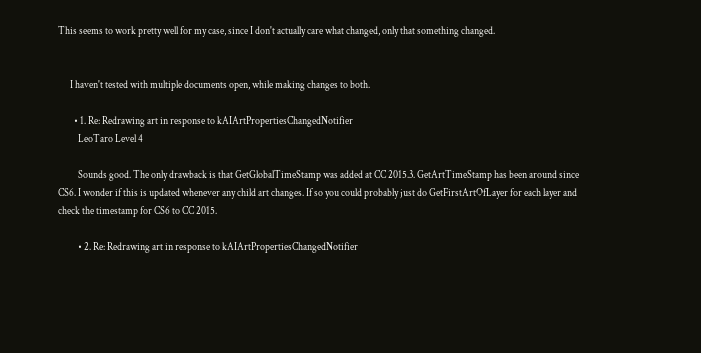This seems to work pretty well for my case, since I don't actually care what changed, only that something changed.


      I haven't tested with multiple documents open, while making changes to both.

        • 1. Re: Redrawing art in response to kAIArtPropertiesChangedNotifier
          LeoTaro Level 4

          Sounds good. The only drawback is that GetGlobalTimeStamp was added at CC 2015.3. GetArtTimeStamp has been around since CS6. I wonder if this is updated whenever any child art changes. If so you could probably just do GetFirstArtOfLayer for each layer and check the timestamp for CS6 to CC 2015.

          • 2. Re: Redrawing art in response to kAIArtPropertiesChangedNotifier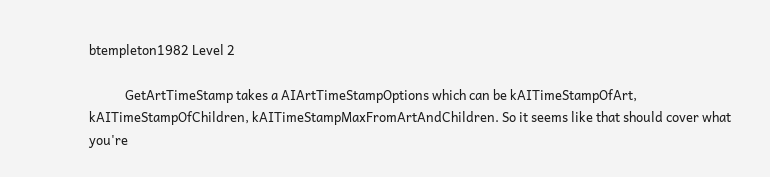btempleton1982 Level 2

            GetArtTimeStamp takes a AIArtTimeStampOptions which can be kAITimeStampOfArt, kAITimeStampOfChildren, kAITimeStampMaxFromArtAndChildren. So it seems like that should cover what you're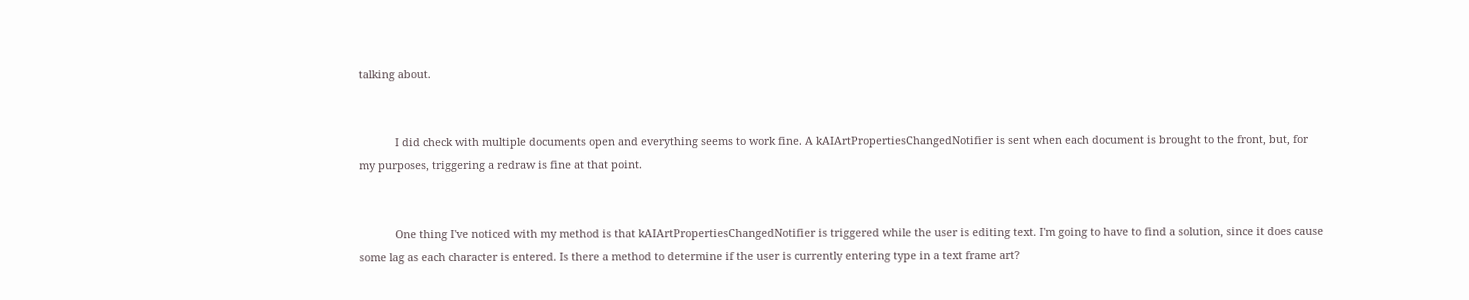talking about.


            I did check with multiple documents open and everything seems to work fine. A kAIArtPropertiesChangedNotifier is sent when each document is brought to the front, but, for my purposes, triggering a redraw is fine at that point.


            One thing I've noticed with my method is that kAIArtPropertiesChangedNotifier is triggered while the user is editing text. I'm going to have to find a solution, since it does cause some lag as each character is entered. Is there a method to determine if the user is currently entering type in a text frame art?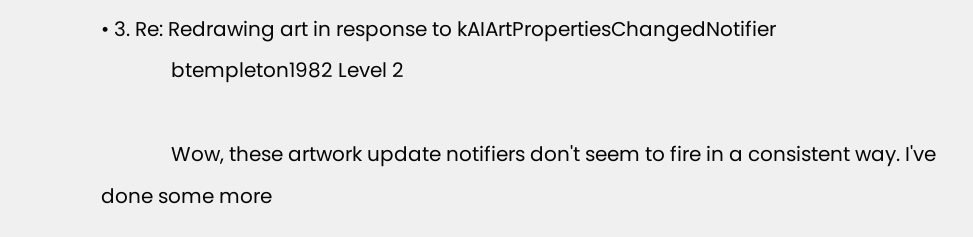• 3. Re: Redrawing art in response to kAIArtPropertiesChangedNotifier
              btempleton1982 Level 2

              Wow, these artwork update notifiers don't seem to fire in a consistent way. I've done some more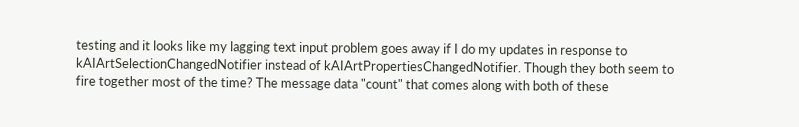testing and it looks like my lagging text input problem goes away if I do my updates in response to kAIArtSelectionChangedNotifier instead of kAIArtPropertiesChangedNotifier. Though they both seem to fire together most of the time? The message data "count" that comes along with both of these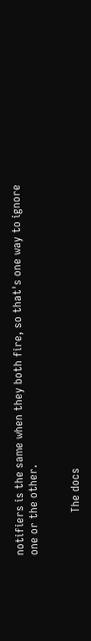notifiers is the same when they both fire, so that's one way to ignore one or the other.


              The docs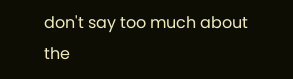don't say too much about the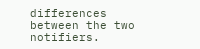differences between the two notifiers.